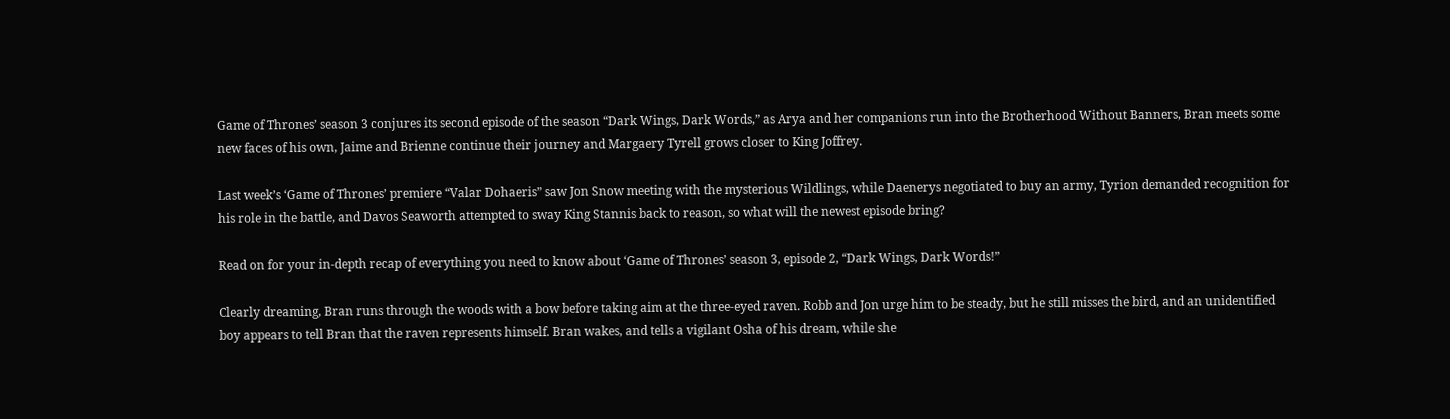Game of Thrones’ season 3 conjures its second episode of the season “Dark Wings, Dark Words,” as Arya and her companions run into the Brotherhood Without Banners, Bran meets some new faces of his own, Jaime and Brienne continue their journey and Margaery Tyrell grows closer to King Joffrey.

Last week’s ‘Game of Thrones’ premiere “Valar Dohaeris” saw Jon Snow meeting with the mysterious Wildlings, while Daenerys negotiated to buy an army, Tyrion demanded recognition for his role in the battle, and Davos Seaworth attempted to sway King Stannis back to reason, so what will the newest episode bring?

Read on for your in-depth recap of everything you need to know about ‘Game of Thrones’ season 3, episode 2, “Dark Wings, Dark Words!”

Clearly dreaming, Bran runs through the woods with a bow before taking aim at the three-eyed raven. Robb and Jon urge him to be steady, but he still misses the bird, and an unidentified boy appears to tell Bran that the raven represents himself. Bran wakes, and tells a vigilant Osha of his dream, while she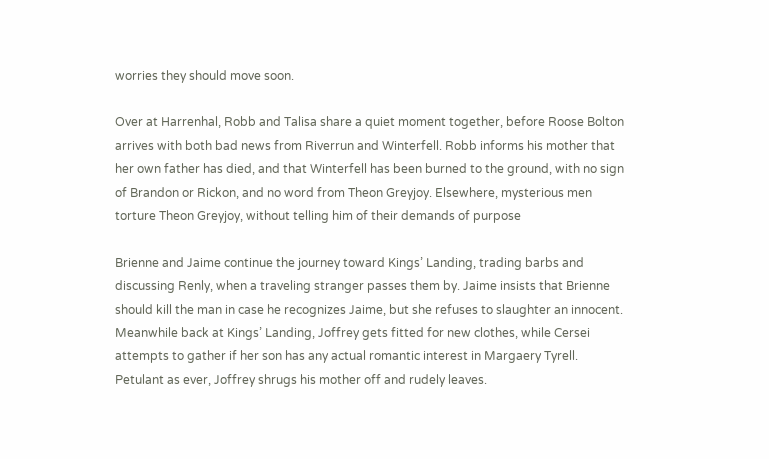worries they should move soon.

Over at Harrenhal, Robb and Talisa share a quiet moment together, before Roose Bolton arrives with both bad news from Riverrun and Winterfell. Robb informs his mother that her own father has died, and that Winterfell has been burned to the ground, with no sign of Brandon or Rickon, and no word from Theon Greyjoy. Elsewhere, mysterious men torture Theon Greyjoy, without telling him of their demands of purpose

Brienne and Jaime continue the journey toward Kings’ Landing, trading barbs and discussing Renly, when a traveling stranger passes them by. Jaime insists that Brienne should kill the man in case he recognizes Jaime, but she refuses to slaughter an innocent. Meanwhile back at Kings’ Landing, Joffrey gets fitted for new clothes, while Cersei attempts to gather if her son has any actual romantic interest in Margaery Tyrell. Petulant as ever, Joffrey shrugs his mother off and rudely leaves.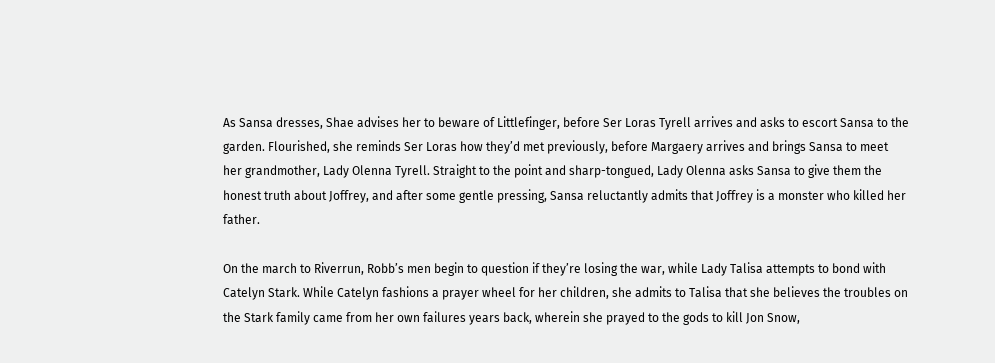As Sansa dresses, Shae advises her to beware of Littlefinger, before Ser Loras Tyrell arrives and asks to escort Sansa to the garden. Flourished, she reminds Ser Loras how they’d met previously, before Margaery arrives and brings Sansa to meet her grandmother, Lady Olenna Tyrell. Straight to the point and sharp-tongued, Lady Olenna asks Sansa to give them the honest truth about Joffrey, and after some gentle pressing, Sansa reluctantly admits that Joffrey is a monster who killed her father.

On the march to Riverrun, Robb’s men begin to question if they’re losing the war, while Lady Talisa attempts to bond with Catelyn Stark. While Catelyn fashions a prayer wheel for her children, she admits to Talisa that she believes the troubles on the Stark family came from her own failures years back, wherein she prayed to the gods to kill Jon Snow,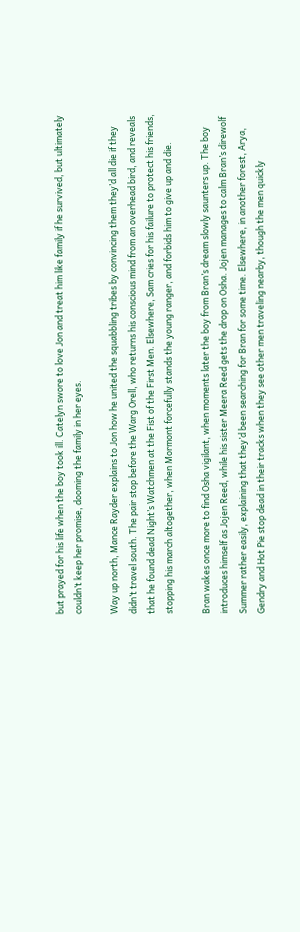but prayed for his life when the boy took ill. Catelyn swore to love Jon and treat him like family if he survived, but ultimately couldn’t keep her promise, dooming the family in her eyes.

Way up north, Mance Rayder explains to Jon how he united the squabbling tribes by convincing them they’d all die if they didn’t travel south. The pair stop before the Warg Orell, who returns his conscious mind from an overhead bird, and reveals that he found dead Night’s Watchmen at the Fist of the First Men. Elsewhere, Sam cries for his failure to protect his friends, stopping his march altogether, when Mormont forcefully stands the young ranger, and forbids him to give up and die.

Bran wakes once more to find Osha vigilant, when moments later the boy from Bran’s dream slowly saunters up. The boy introduces himself as Jojen Reed, while his sister Meera Reed gets the drop on Osha. Jojen manages to calm Bran’s direwolf Summer rather easily, explaining that they’d been searching for Bran for some time. Elsewhere, in another forest, Arya, Gendry and Hot Pie stop dead in their tracks when they see other men traveling nearby, though the men quickly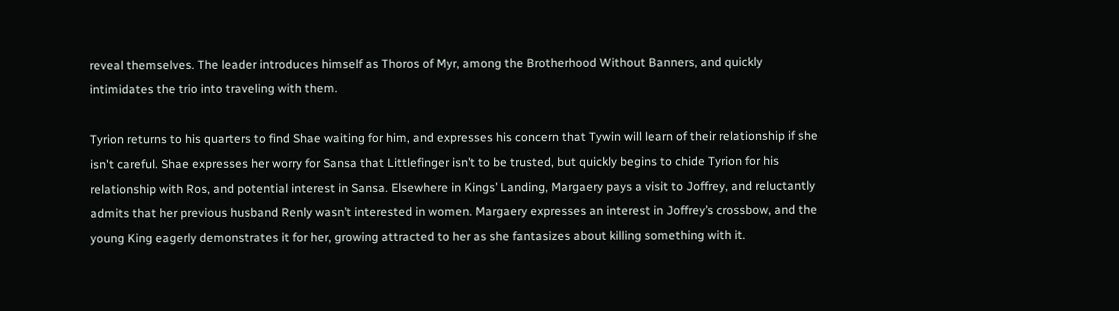reveal themselves. The leader introduces himself as Thoros of Myr, among the Brotherhood Without Banners, and quickly intimidates the trio into traveling with them.

Tyrion returns to his quarters to find Shae waiting for him, and expresses his concern that Tywin will learn of their relationship if she isn't careful. Shae expresses her worry for Sansa that Littlefinger isn’t to be trusted, but quickly begins to chide Tyrion for his relationship with Ros, and potential interest in Sansa. Elsewhere in Kings’ Landing, Margaery pays a visit to Joffrey, and reluctantly admits that her previous husband Renly wasn’t interested in women. Margaery expresses an interest in Joffrey’s crossbow, and the young King eagerly demonstrates it for her, growing attracted to her as she fantasizes about killing something with it.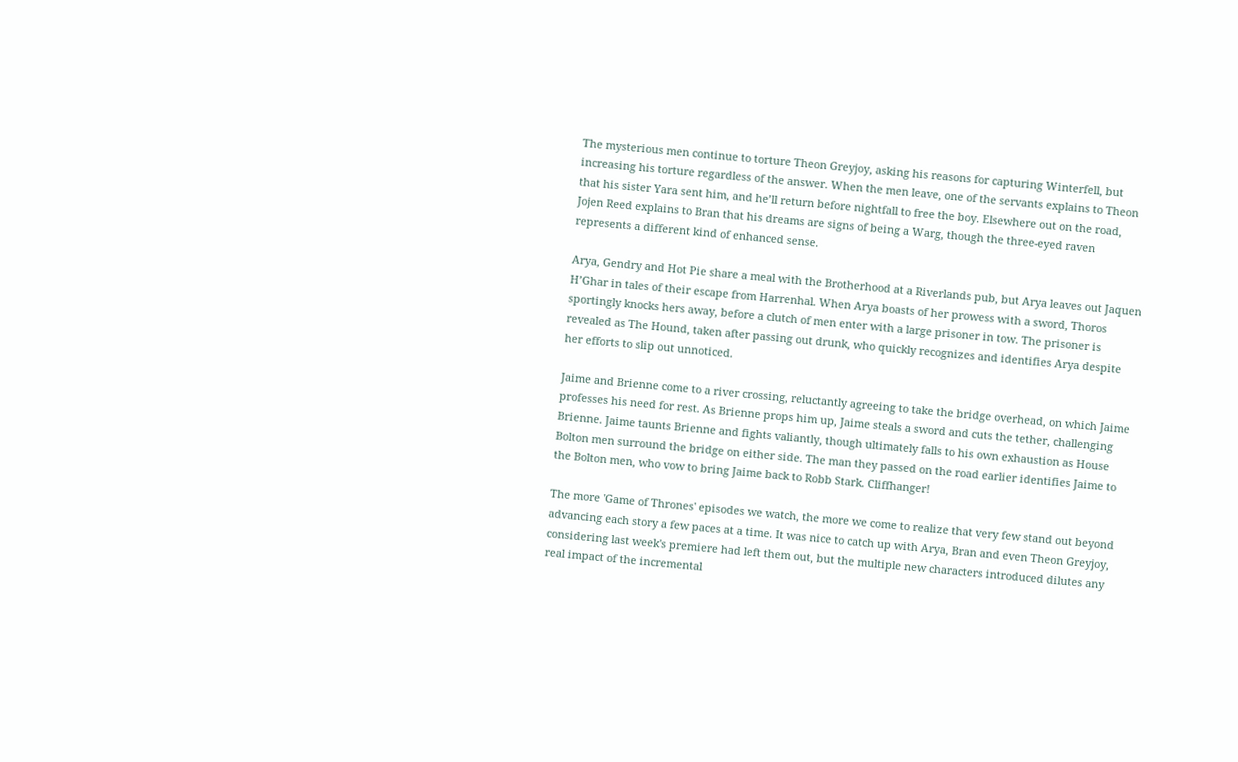The mysterious men continue to torture Theon Greyjoy, asking his reasons for capturing Winterfell, but increasing his torture regardless of the answer. When the men leave, one of the servants explains to Theon that his sister Yara sent him, and he’ll return before nightfall to free the boy. Elsewhere out on the road, Jojen Reed explains to Bran that his dreams are signs of being a Warg, though the three-eyed raven represents a different kind of enhanced sense.

Arya, Gendry and Hot Pie share a meal with the Brotherhood at a Riverlands pub, but Arya leaves out Jaquen H’Ghar in tales of their escape from Harrenhal. When Arya boasts of her prowess with a sword, Thoros sportingly knocks hers away, before a clutch of men enter with a large prisoner in tow. The prisoner is revealed as The Hound, taken after passing out drunk, who quickly recognizes and identifies Arya despite her efforts to slip out unnoticed.

Jaime and Brienne come to a river crossing, reluctantly agreeing to take the bridge overhead, on which Jaime professes his need for rest. As Brienne props him up, Jaime steals a sword and cuts the tether, challenging Brienne. Jaime taunts Brienne and fights valiantly, though ultimately falls to his own exhaustion as House Bolton men surround the bridge on either side. The man they passed on the road earlier identifies Jaime to the Bolton men, who vow to bring Jaime back to Robb Stark. Cliffhanger!

The more 'Game of Thrones' episodes we watch, the more we come to realize that very few stand out beyond advancing each story a few paces at a time. It was nice to catch up with Arya, Bran and even Theon Greyjoy, considering last week's premiere had left them out, but the multiple new characters introduced dilutes any real impact of the incremental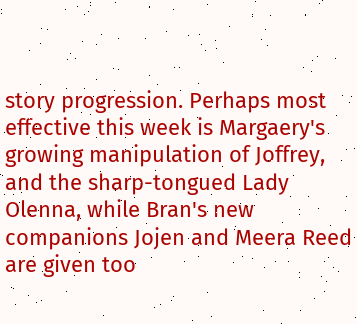story progression. Perhaps most effective this week is Margaery's growing manipulation of Joffrey, and the sharp-tongued Lady Olenna, while Bran's new companions Jojen and Meera Reed are given too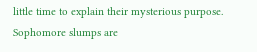little time to explain their mysterious purpose. Sophomore slumps are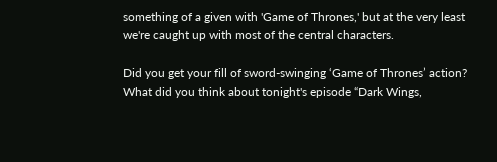something of a given with 'Game of Thrones,' but at the very least we're caught up with most of the central characters.

Did you get your fill of sword-swinging ‘Game of Thrones’ action?  What did you think about tonight's episode “Dark Wings,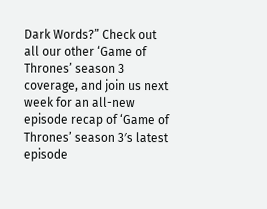Dark Words?” Check out all our other ‘Game of Thrones’ season 3 coverage, and join us next week for an all-new episode recap of ‘Game of Thrones’ season 3′s latest episode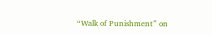“Walk of Punishment” on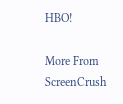HBO!

More From ScreenCrush